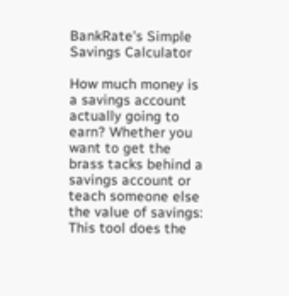BankRate's Simple Savings Calculator

How much money is a savings account actually going to earn? Whether you want to get the brass tacks behind a savings account or teach someone else the value of savings: This tool does the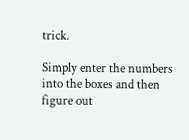trick.

Simply enter the numbers into the boxes and then figure out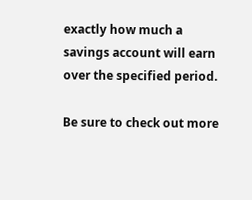exactly how much a savings account will earn over the specified period.

Be sure to check out more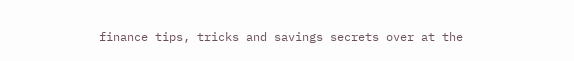finance tips, tricks and savings secrets over at the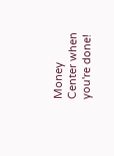Money Center when you're done!